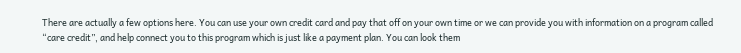There are actually a few options here. You can use your own credit card and pay that off on your own time or we can provide you with information on a program called “care credit”, and help connect you to this program which is just like a payment plan. You can look them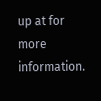up at for more information.